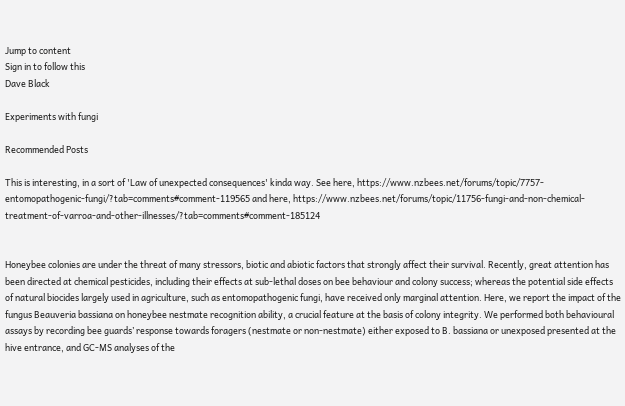Jump to content
Sign in to follow this
Dave Black

Experiments with fungi

Recommended Posts

This is interesting, in a sort of 'Law of unexpected consequences' kinda way. See here, https://www.nzbees.net/forums/topic/7757-entomopathogenic-fungi/?tab=comments#comment-119565 and here, https://www.nzbees.net/forums/topic/11756-fungi-and-non-chemical-treatment-of-varroa-and-other-illnesses/?tab=comments#comment-185124


Honeybee colonies are under the threat of many stressors, biotic and abiotic factors that strongly affect their survival. Recently, great attention has been directed at chemical pesticides, including their effects at sub-lethal doses on bee behaviour and colony success; whereas the potential side effects of natural biocides largely used in agriculture, such as entomopathogenic fungi, have received only marginal attention. Here, we report the impact of the fungus Beauveria bassiana on honeybee nestmate recognition ability, a crucial feature at the basis of colony integrity. We performed both behavioural assays by recording bee guards’ response towards foragers (nestmate or non-nestmate) either exposed to B. bassiana or unexposed presented at the hive entrance, and GC-MS analyses of the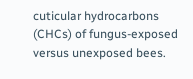cuticular hydrocarbons (CHCs) of fungus-exposed versus unexposed bees.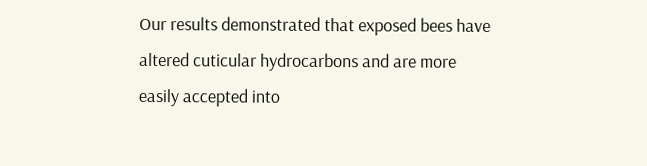Our results demonstrated that exposed bees have altered cuticular hydrocarbons and are more easily accepted into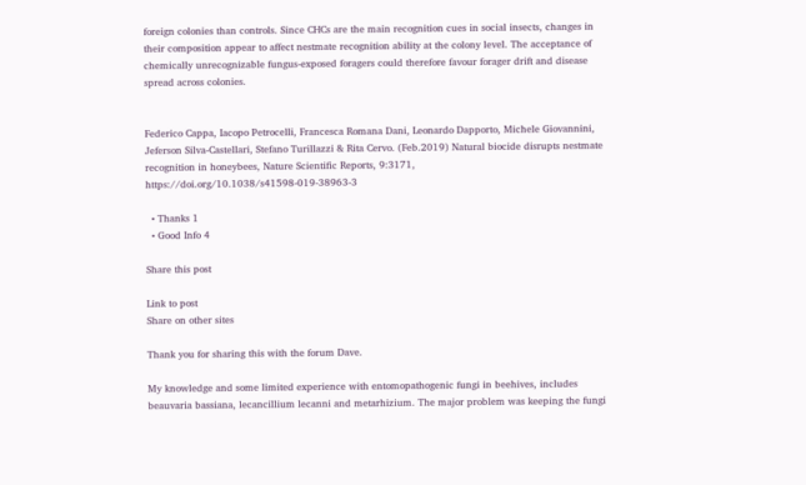foreign colonies than controls. Since CHCs are the main recognition cues in social insects, changes in their composition appear to affect nestmate recognition ability at the colony level. The acceptance of chemically unrecognizable fungus-exposed foragers could therefore favour forager drift and disease spread across colonies.


Federico Cappa, Iacopo Petrocelli, Francesca Romana Dani, Leonardo Dapporto, Michele Giovannini, Jeferson Silva-Castellari, Stefano Turillazzi & Rita Cervo. (Feb.2019) Natural biocide disrupts nestmate
recognition in honeybees, Nature Scientific Reports, 9:3171,  https://doi.org/10.1038/s41598-019-38963-3

  • Thanks 1
  • Good Info 4

Share this post

Link to post
Share on other sites

Thank you for sharing this with the forum Dave.

My knowledge and some limited experience with entomopathogenic fungi in beehives, includes beauvaria bassiana, lecancillium lecanni and metarhizium. The major problem was keeping the fungi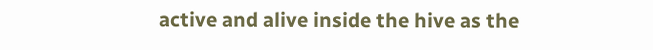active and alive inside the hive as the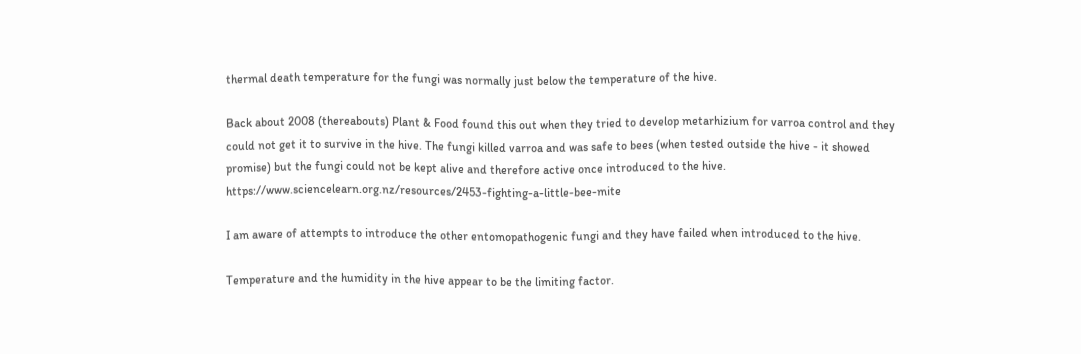thermal death temperature for the fungi was normally just below the temperature of the hive.

Back about 2008 (thereabouts) Plant & Food found this out when they tried to develop metarhizium for varroa control and they could not get it to survive in the hive. The fungi killed varroa and was safe to bees (when tested outside the hive - it showed promise) but the fungi could not be kept alive and therefore active once introduced to the hive. https://www.sciencelearn.org.nz/resources/2453-fighting-a-little-bee-mite

I am aware of attempts to introduce the other entomopathogenic fungi and they have failed when introduced to the hive.

Temperature and the humidity in the hive appear to be the limiting factor.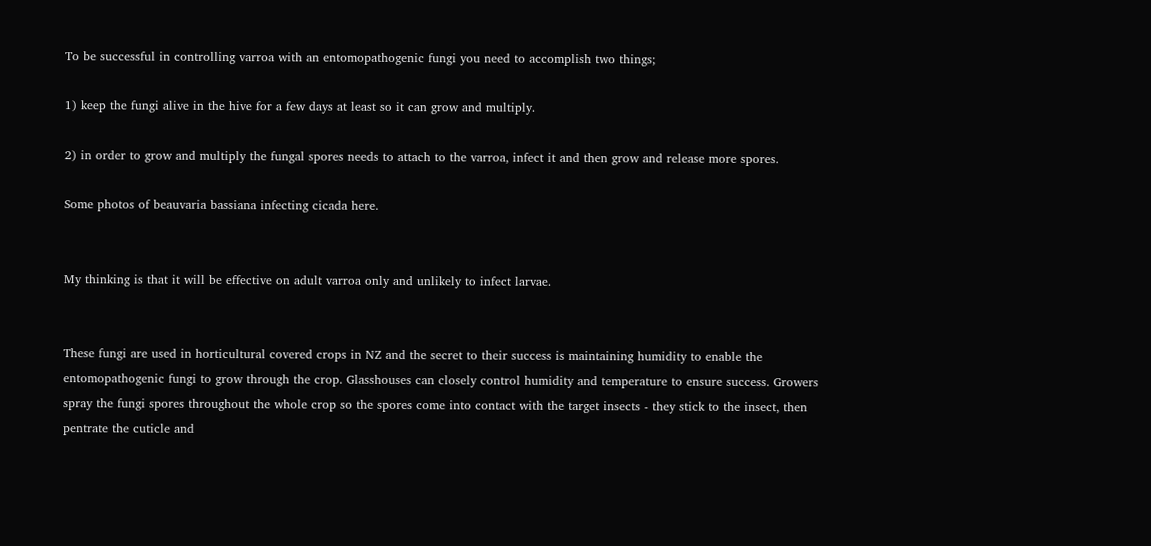To be successful in controlling varroa with an entomopathogenic fungi you need to accomplish two things;

1) keep the fungi alive in the hive for a few days at least so it can grow and multiply.

2) in order to grow and multiply the fungal spores needs to attach to the varroa, infect it and then grow and release more spores.

Some photos of beauvaria bassiana infecting cicada here.


My thinking is that it will be effective on adult varroa only and unlikely to infect larvae.


These fungi are used in horticultural covered crops in NZ and the secret to their success is maintaining humidity to enable the entomopathogenic fungi to grow through the crop. Glasshouses can closely control humidity and temperature to ensure success. Growers spray the fungi spores throughout the whole crop so the spores come into contact with the target insects - they stick to the insect, then pentrate the cuticle and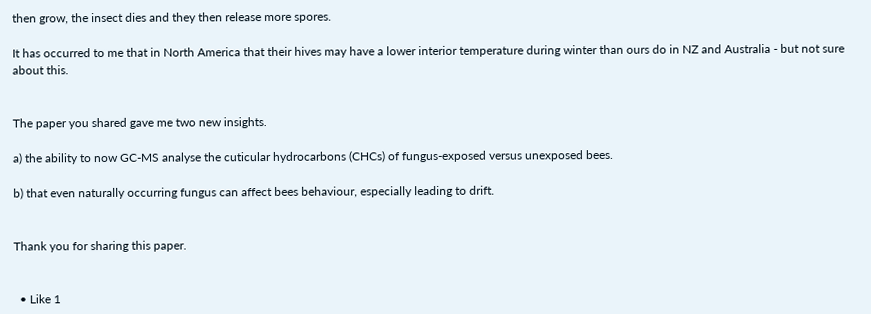then grow, the insect dies and they then release more spores.

It has occurred to me that in North America that their hives may have a lower interior temperature during winter than ours do in NZ and Australia - but not sure about this.


The paper you shared gave me two new insights.

a) the ability to now GC-MS analyse the cuticular hydrocarbons (CHCs) of fungus-exposed versus unexposed bees.

b) that even naturally occurring fungus can affect bees behaviour, especially leading to drift.


Thank you for sharing this paper.


  • Like 1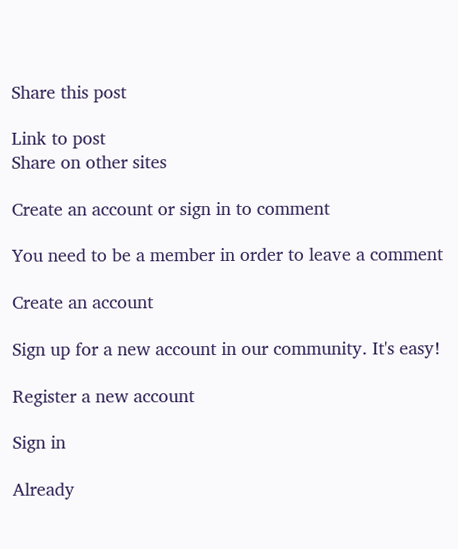Share this post

Link to post
Share on other sites

Create an account or sign in to comment

You need to be a member in order to leave a comment

Create an account

Sign up for a new account in our community. It's easy!

Register a new account

Sign in

Already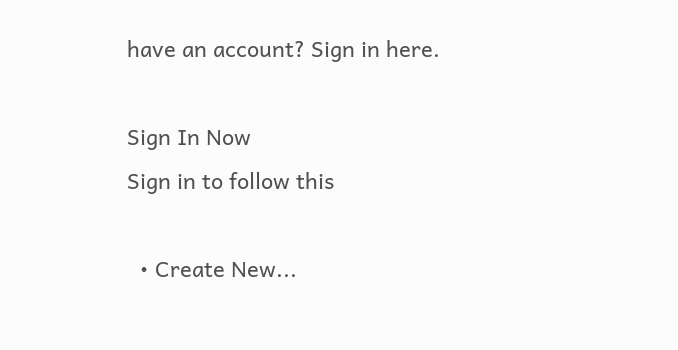have an account? Sign in here.

Sign In Now
Sign in to follow this

  • Create New...